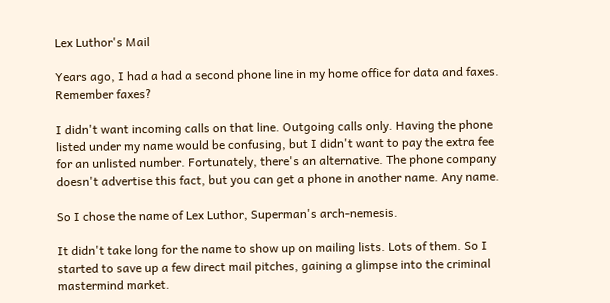Lex Luthor's Mail

Years ago, I had a had a second phone line in my home office for data and faxes. Remember faxes?

I didn't want incoming calls on that line. Outgoing calls only. Having the phone listed under my name would be confusing, but I didn't want to pay the extra fee for an unlisted number. Fortunately, there's an alternative. The phone company doesn't advertise this fact, but you can get a phone in another name. Any name.

So I chose the name of Lex Luthor, Superman's arch-nemesis.

It didn't take long for the name to show up on mailing lists. Lots of them. So I started to save up a few direct mail pitches, gaining a glimpse into the criminal mastermind market.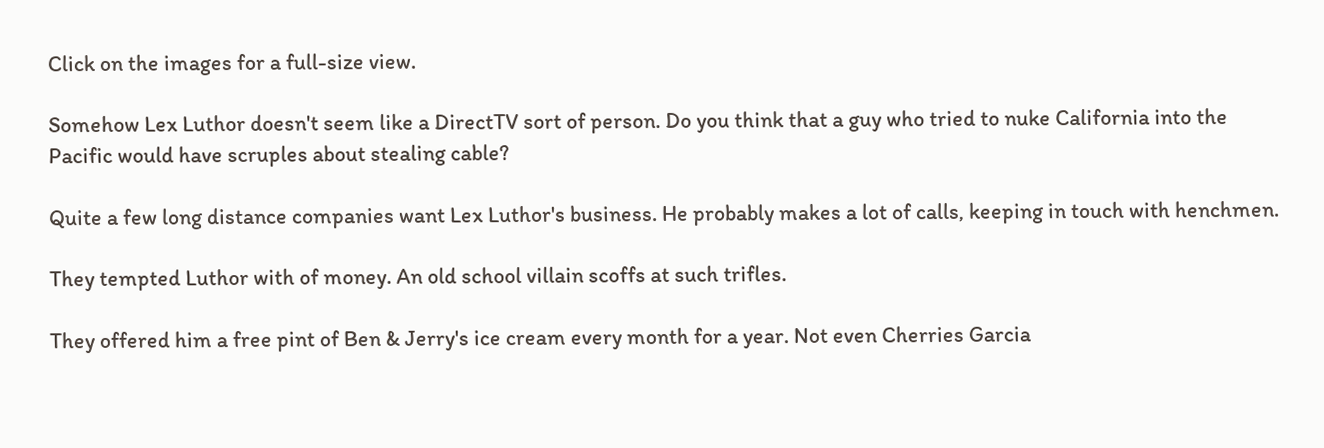Click on the images for a full-size view.

Somehow Lex Luthor doesn't seem like a DirectTV sort of person. Do you think that a guy who tried to nuke California into the Pacific would have scruples about stealing cable?

Quite a few long distance companies want Lex Luthor's business. He probably makes a lot of calls, keeping in touch with henchmen.

They tempted Luthor with of money. An old school villain scoffs at such trifles.

They offered him a free pint of Ben & Jerry's ice cream every month for a year. Not even Cherries Garcia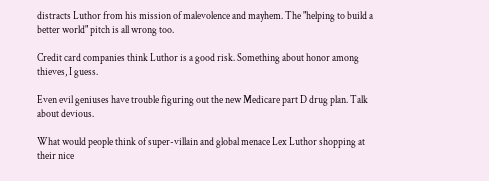distracts Luthor from his mission of malevolence and mayhem. The "helping to build a better world" pitch is all wrong too.

Credit card companies think Luthor is a good risk. Something about honor among thieves, I guess.

Even evil geniuses have trouble figuring out the new Medicare part D drug plan. Talk about devious.

What would people think of super-villain and global menace Lex Luthor shopping at their nice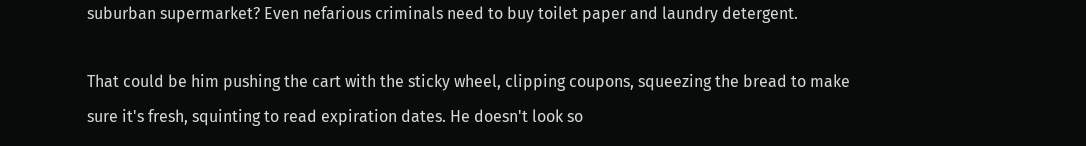suburban supermarket? Even nefarious criminals need to buy toilet paper and laundry detergent.

That could be him pushing the cart with the sticky wheel, clipping coupons, squeezing the bread to make sure it's fresh, squinting to read expiration dates. He doesn't look so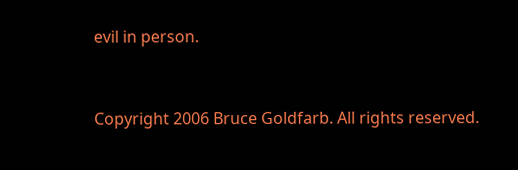evil in person.


Copyright 2006 Bruce Goldfarb. All rights reserved.